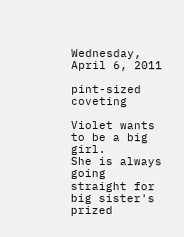Wednesday, April 6, 2011

pint-sized coveting

Violet wants to be a big girl.
She is always going straight for big sister's
prized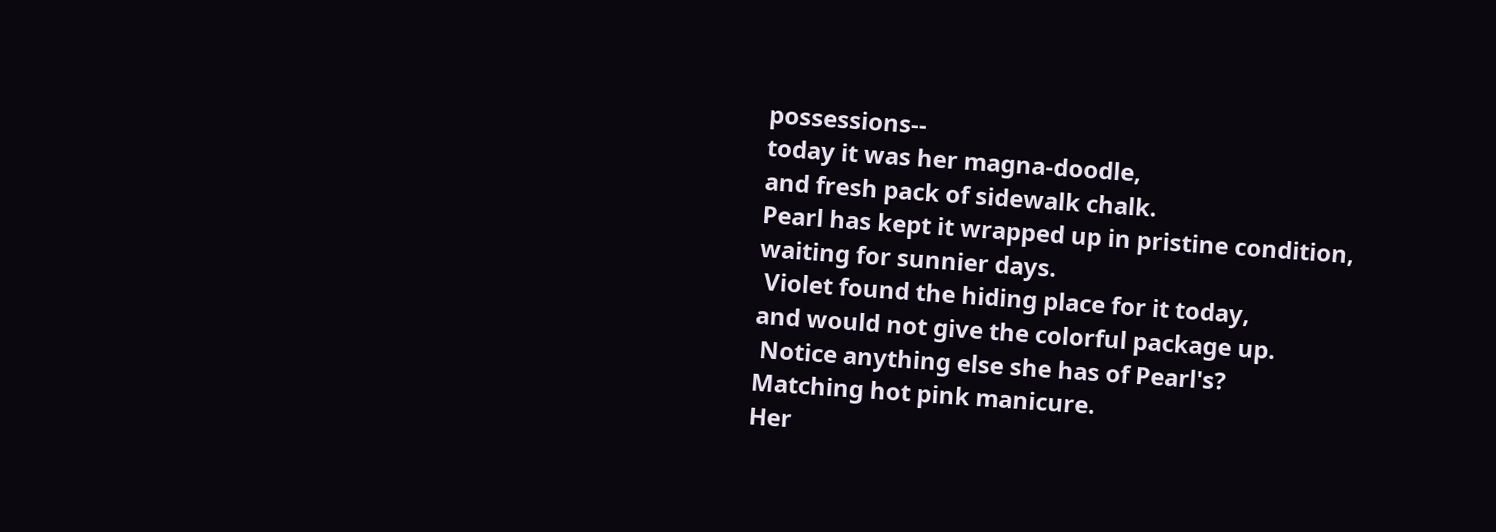possessions--
today it was her magna-doodle,
and fresh pack of sidewalk chalk.
Pearl has kept it wrapped up in pristine condition,
waiting for sunnier days.
 Violet found the hiding place for it today,
and would not give the colorful package up.
 Notice anything else she has of Pearl's?
Matching hot pink manicure.
Her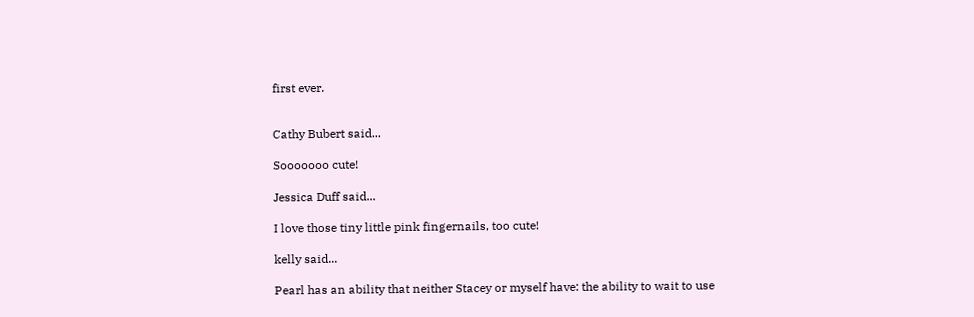first ever.


Cathy Bubert said...

Sooooooo cute!

Jessica Duff said...

I love those tiny little pink fingernails, too cute!

kelly said...

Pearl has an ability that neither Stacey or myself have: the ability to wait to use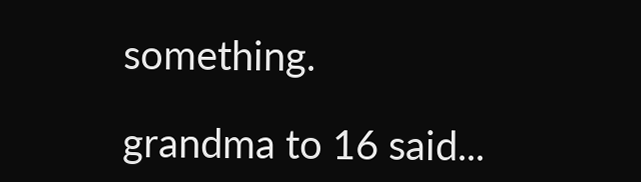something.

grandma to 16 said...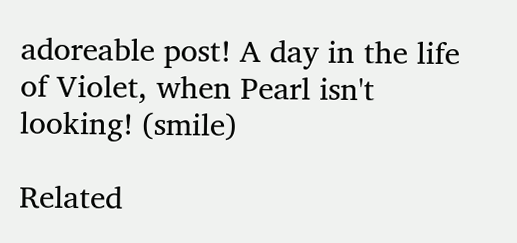adoreable post! A day in the life of Violet, when Pearl isn't looking! (smile)

Related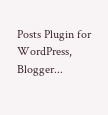Posts Plugin for WordPress, Blogger...